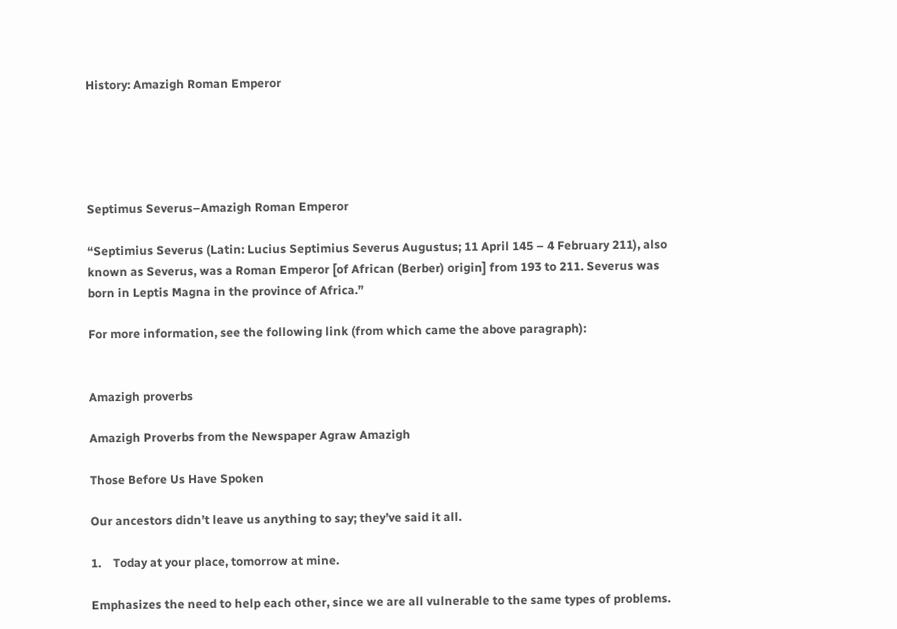History: Amazigh Roman Emperor





Septimus Severus–Amazigh Roman Emperor

“Septimius Severus (Latin: Lucius Septimius Severus Augustus; 11 April 145 – 4 February 211), also known as Severus, was a Roman Emperor [of African (Berber) origin] from 193 to 211. Severus was born in Leptis Magna in the province of Africa.”

For more information, see the following link (from which came the above paragraph):


Amazigh proverbs

Amazigh Proverbs from the Newspaper Agraw Amazigh

Those Before Us Have Spoken

Our ancestors didn’t leave us anything to say; they’ve said it all.

1.    Today at your place, tomorrow at mine.

Emphasizes the need to help each other, since we are all vulnerable to the same types of problems.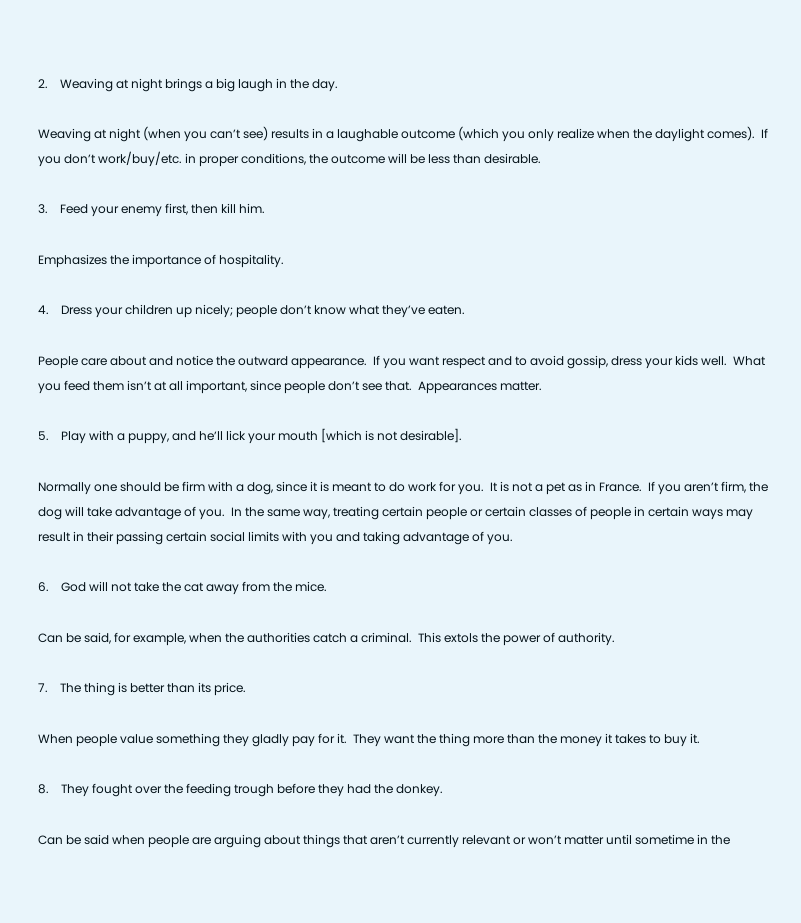2.    Weaving at night brings a big laugh in the day.

Weaving at night (when you can’t see) results in a laughable outcome (which you only realize when the daylight comes).  If you don’t work/buy/etc. in proper conditions, the outcome will be less than desirable.

3.    Feed your enemy first, then kill him.

Emphasizes the importance of hospitality.

4.    Dress your children up nicely; people don’t know what they’ve eaten.

People care about and notice the outward appearance.  If you want respect and to avoid gossip, dress your kids well.  What you feed them isn’t at all important, since people don’t see that.  Appearances matter.

5.    Play with a puppy, and he’ll lick your mouth [which is not desirable].

Normally one should be firm with a dog, since it is meant to do work for you.  It is not a pet as in France.  If you aren’t firm, the dog will take advantage of you.  In the same way, treating certain people or certain classes of people in certain ways may result in their passing certain social limits with you and taking advantage of you.

6.    God will not take the cat away from the mice.

Can be said, for example, when the authorities catch a criminal.  This extols the power of authority.

7.    The thing is better than its price.

When people value something they gladly pay for it.  They want the thing more than the money it takes to buy it.

8.    They fought over the feeding trough before they had the donkey.

Can be said when people are arguing about things that aren’t currently relevant or won’t matter until sometime in the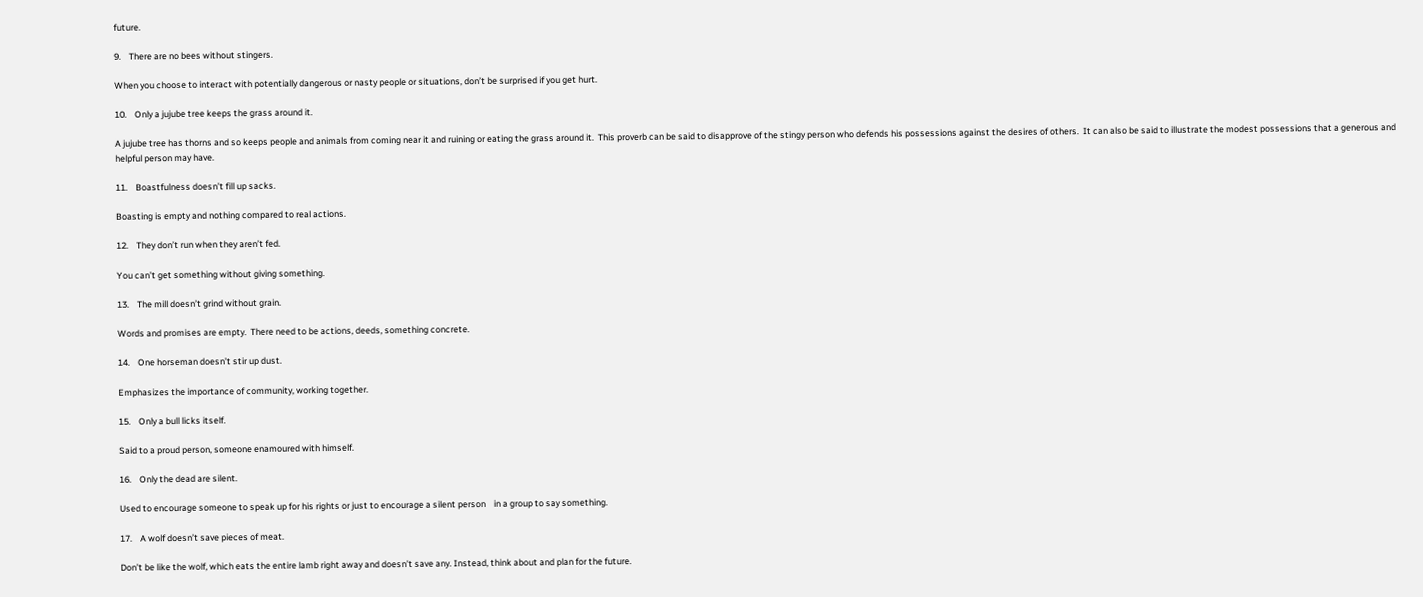future.

9.    There are no bees without stingers.

When you choose to interact with potentially dangerous or nasty people or situations, don’t be surprised if you get hurt.

10.    Only a jujube tree keeps the grass around it.

A jujube tree has thorns and so keeps people and animals from coming near it and ruining or eating the grass around it.  This proverb can be said to disapprove of the stingy person who defends his possessions against the desires of others.  It can also be said to illustrate the modest possessions that a generous and helpful person may have.

11.    Boastfulness doesn’t fill up sacks.

Boasting is empty and nothing compared to real actions.

12.    They don’t run when they aren’t fed.

You can’t get something without giving something.

13.    The mill doesn’t grind without grain.

Words and promises are empty.  There need to be actions, deeds, something concrete.

14.    One horseman doesn’t stir up dust.

Emphasizes the importance of community, working together.

15.    Only a bull licks itself.

Said to a proud person, someone enamoured with himself.

16.    Only the dead are silent.

Used to encourage someone to speak up for his rights or just to encourage a silent person    in a group to say something.

17.    A wolf doesn’t save pieces of meat.

Don’t be like the wolf, which eats the entire lamb right away and doesn’t save any. Instead, think about and plan for the future.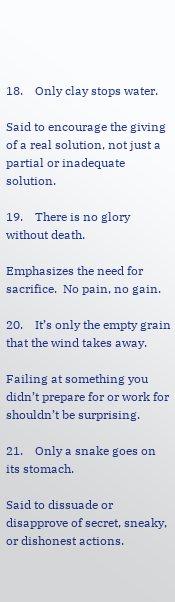18.    Only clay stops water.

Said to encourage the giving of a real solution, not just a partial or inadequate solution.

19.    There is no glory without death.

Emphasizes the need for sacrifice.  No pain, no gain.

20.    It’s only the empty grain that the wind takes away.

Failing at something you didn’t prepare for or work for shouldn’t be surprising.

21.    Only a snake goes on its stomach.

Said to dissuade or disapprove of secret, sneaky, or dishonest actions.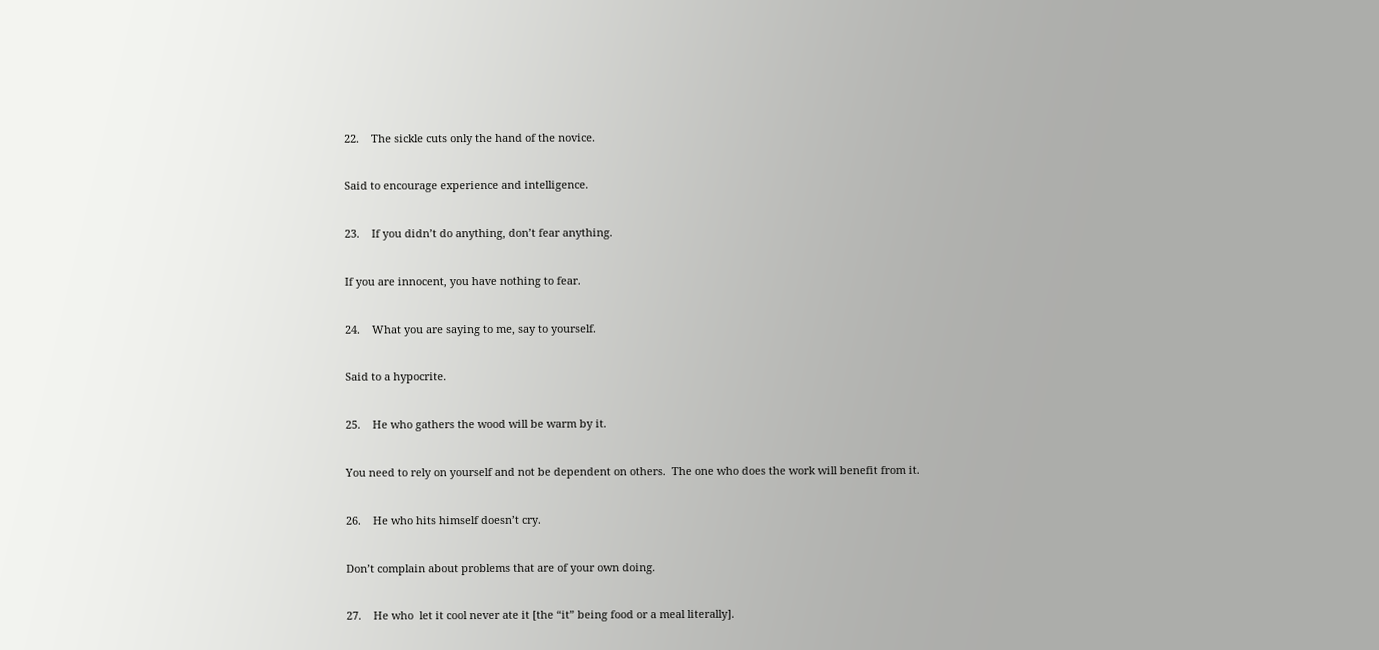22.    The sickle cuts only the hand of the novice.

Said to encourage experience and intelligence.

23.    If you didn’t do anything, don’t fear anything.

If you are innocent, you have nothing to fear.

24.    What you are saying to me, say to yourself.

Said to a hypocrite.

25.    He who gathers the wood will be warm by it.

You need to rely on yourself and not be dependent on others.  The one who does the work will benefit from it.

26.    He who hits himself doesn’t cry.

Don’t complain about problems that are of your own doing.

27.    He who  let it cool never ate it [the “it” being food or a meal literally].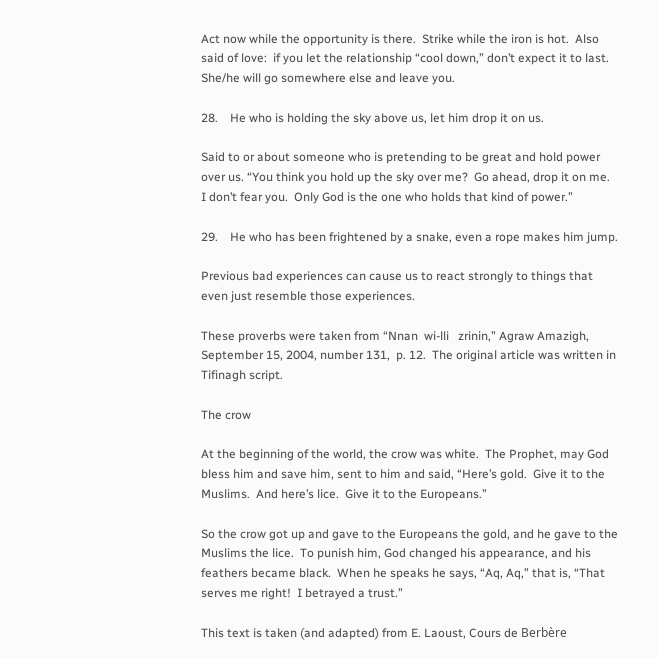Act now while the opportunity is there.  Strike while the iron is hot.  Also said of love:  if you let the relationship “cool down,” don’t expect it to last.  She/he will go somewhere else and leave you.

28.    He who is holding the sky above us, let him drop it on us.

Said to or about someone who is pretending to be great and hold power over us. “You think you hold up the sky over me?  Go ahead, drop it on me.  I don’t fear you.  Only God is the one who holds that kind of power.”

29.    He who has been frightened by a snake, even a rope makes him jump.

Previous bad experiences can cause us to react strongly to things that even just resemble those experiences.

These proverbs were taken from “Nnan  wi-lli   zrinin,” Agraw Amazigh, September 15, 2004, number 131,  p. 12.  The original article was written in Tifinagh script.

The crow

At the beginning of the world, the crow was white.  The Prophet, may God bless him and save him, sent to him and said, “Here’s gold.  Give it to the Muslims.  And here’s lice.  Give it to the Europeans.”

So the crow got up and gave to the Europeans the gold, and he gave to the Muslims the lice.  To punish him, God changed his appearance, and his feathers became black.  When he speaks he says, “Aq, Aq,” that is, “That serves me right!  I betrayed a trust.”

This text is taken (and adapted) from E. Laoust, Cours de Berbère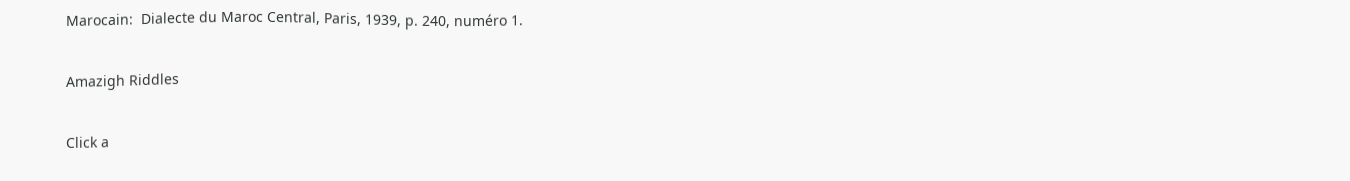Marocain:  Dialecte du Maroc Central, Paris, 1939, p. 240, numéro 1.

Amazigh Riddles

Click a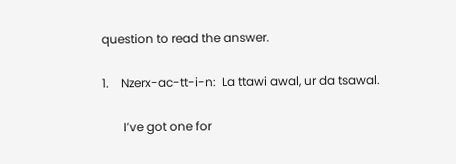question to read the answer.

1.    Nzerx-ac-tt-i-n:  La ttawi awal, ur da tsawal.

       I’ve got one for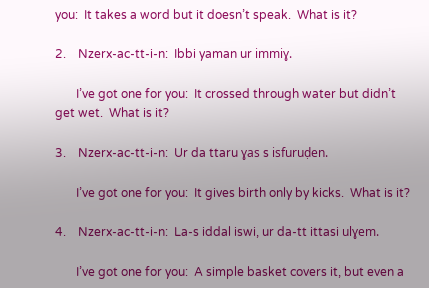you:  It takes a word but it doesn’t speak.  What is it?

2.    Nzerx-ac-tt-i-n:  Ibbi yaman ur immiɣ.

       I’ve got one for you:  It crossed through water but didn’t get wet.  What is it?

3.    Nzerx-ac-tt-i-n:  Ur da ttaru ɣas s isfuruḍen.

       I’ve got one for you:  It gives birth only by kicks.  What is it?

4.    Nzerx-ac-tt-i-n:  La-s iddal iswi, ur da-tt ittasi ulɣem.

       I’ve got one for you:  A simple basket covers it, but even a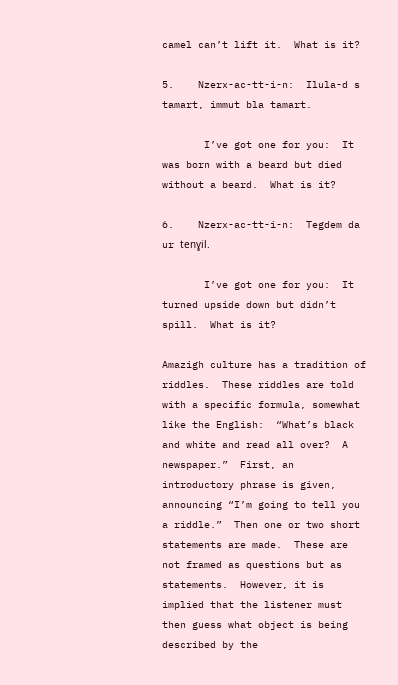camel can’t lift it.  What is it?

5.    Nzerx-ac-tt-i-n:  Ilula-d s tamart, immut bla tamart.

       I’ve got one for you:  It was born with a beard but died without a beard.  What is it?

6.    Nzerx-ac-tt-i-n:  Tegdem da ur tenɣil.

       I’ve got one for you:  It turned upside down but didn’t spill.  What is it?

Amazigh culture has a tradition of riddles.  These riddles are told with a specific formula, somewhat like the English:  “What’s black and white and read all over?  A newspaper.”  First, an introductory phrase is given, announcing “I’m going to tell you a riddle.”  Then one or two short statements are made.  These are not framed as questions but as statements.  However, it is implied that the listener must then guess what object is being described by the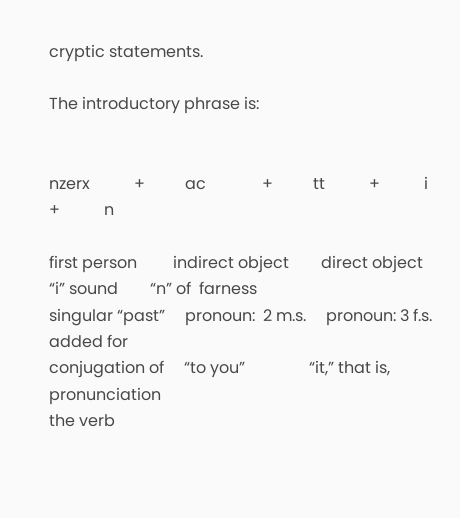cryptic statements.

The introductory phrase is:


nzerx           +          ac              +          tt           +           i         +           n

first person         indirect object        direct object           “i” sound        “n” of  farness
singular “past”     pronoun:  2 m.s.     pronoun: 3 f.s.        added for
conjugation of     “to you”                “it,” that is,           pronunciation
the verb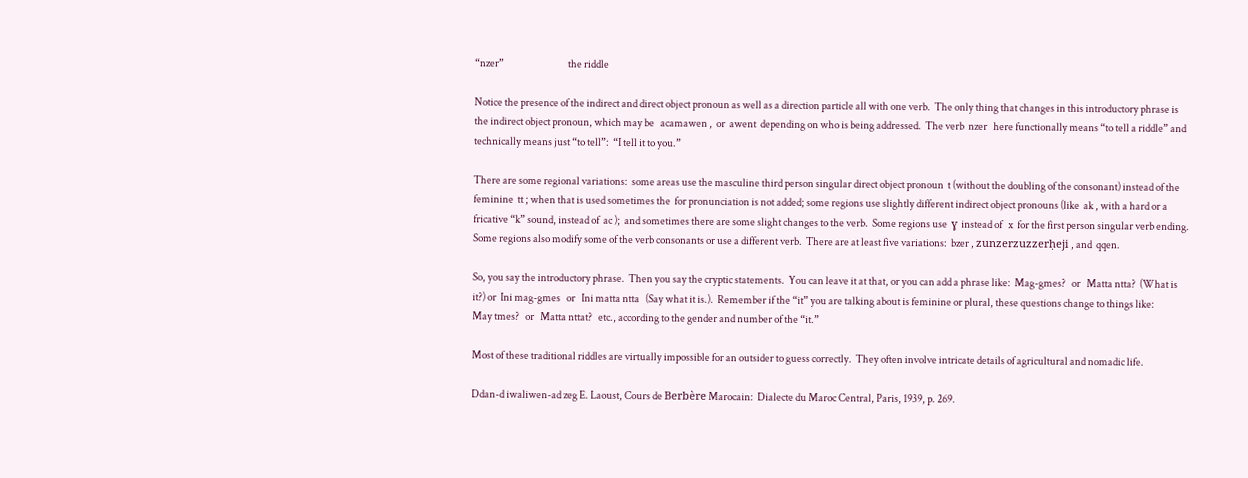“nzer”                                the riddle

Notice the presence of the indirect and direct object pronoun as well as a direction particle all with one verb.  The only thing that changes in this introductory phrase is the indirect object pronoun, which may be   acamawen ,  or  awent  depending on who is being addressed.  The verb  nzer   here functionally means “to tell a riddle” and technically means just “to tell”:  “I tell it to you.”

There are some regional variations:  some areas use the masculine third person singular direct object pronoun  t (without the doubling of the consonant) instead of the feminine  tt ; when that is used sometimes the  for pronunciation is not added; some regions use slightly different indirect object pronouns (like  ak , with a hard or a fricative “k” sound, instead of  ac );  and sometimes there are some slight changes to the verb.  Some regions use  ɣ  instead of   x  for the first person singular verb ending.  Some regions also modify some of the verb consonants or use a different verb.  There are at least five variations:  bzer , zunzerzuzzerḥeji , and  qqen.

So, you say the introductory phrase.  Then you say the cryptic statements.  You can leave it at that, or you can add a phrase like:  Mag-gmes?   or   Matta ntta?  (What is it?) or  Ini mag-gmes   or   Ini matta ntta   (Say what it is.).  Remember if the “it” you are talking about is feminine or plural, these questions change to things like:
May tmes?   or   Matta nttat?   etc., according to the gender and number of the “it.”

Most of these traditional riddles are virtually impossible for an outsider to guess correctly.  They often involve intricate details of agricultural and nomadic life.

Ddan-d iwaliwen-ad zeg E. Laoust, Cours de Berbère Marocain:  Dialecte du Maroc Central, Paris, 1939, p. 269.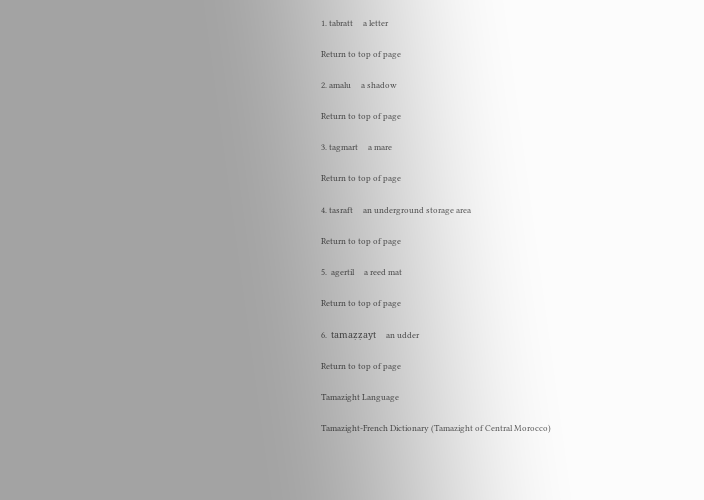1. tabratt     a letter

Return to top of page

2. amalu     a shadow

Return to top of page

3. tagmart     a mare

Return to top of page

4. tasraft     an underground storage area

Return to top of page

5.  agertil     a reed mat

Return to top of page

6.  tamaẓẓayt     an udder

Return to top of page

Tamazight Language

Tamazight-French Dictionary (Tamazight of Central Morocco)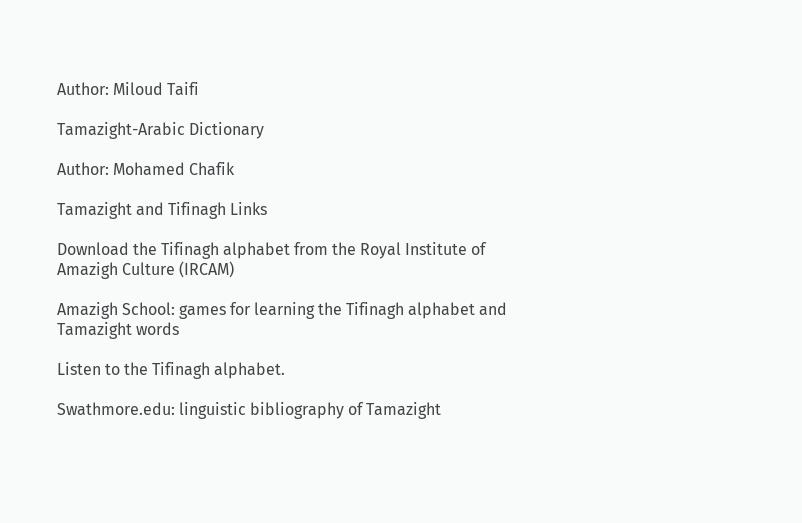Author: Miloud Taifi

Tamazight-Arabic Dictionary

Author: Mohamed Chafik

Tamazight and Tifinagh Links

Download the Tifinagh alphabet from the Royal Institute of Amazigh Culture (IRCAM)

Amazigh School: games for learning the Tifinagh alphabet and Tamazight words

Listen to the Tifinagh alphabet.

Swathmore.edu: linguistic bibliography of Tamazight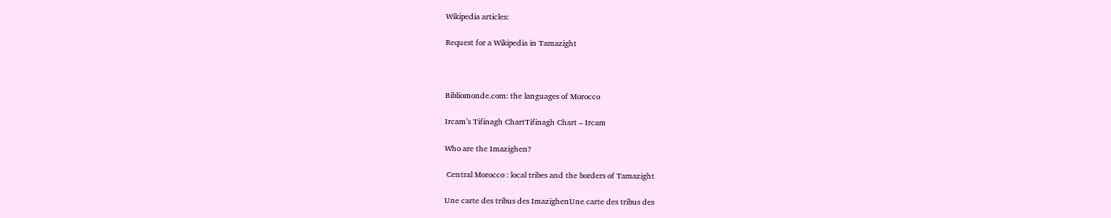Wikipedia articles:

Request for a Wikipedia in Tamazight



Bibliomonde.com: the languages of Morocco

Ircam’s Tifinagh ChartTifinagh Chart – Ircam

Who are the Imazighen?

 Central Morocco : local tribes and the borders of Tamazight

Une carte des tribus des ImazighenUne carte des tribus des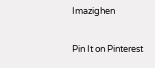Imazighen

Pin It on Pinterest